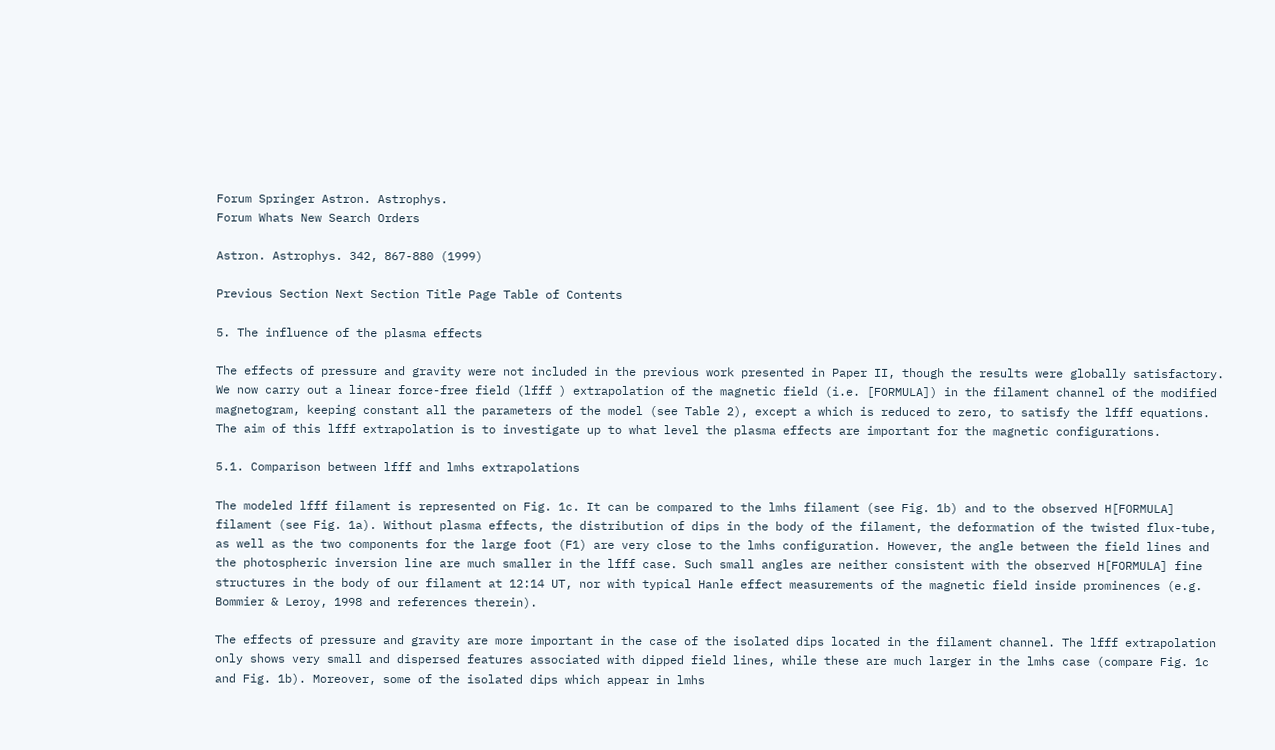Forum Springer Astron. Astrophys.
Forum Whats New Search Orders

Astron. Astrophys. 342, 867-880 (1999)

Previous Section Next Section Title Page Table of Contents

5. The influence of the plasma effects

The effects of pressure and gravity were not included in the previous work presented in Paper II, though the results were globally satisfactory. We now carry out a linear force-free field (lfff ) extrapolation of the magnetic field (i.e. [FORMULA]) in the filament channel of the modified magnetogram, keeping constant all the parameters of the model (see Table 2), except a which is reduced to zero, to satisfy the lfff equations. The aim of this lfff extrapolation is to investigate up to what level the plasma effects are important for the magnetic configurations.

5.1. Comparison between lfff and lmhs extrapolations

The modeled lfff filament is represented on Fig. 1c. It can be compared to the lmhs filament (see Fig. 1b) and to the observed H[FORMULA] filament (see Fig. 1a). Without plasma effects, the distribution of dips in the body of the filament, the deformation of the twisted flux-tube, as well as the two components for the large foot (F1) are very close to the lmhs configuration. However, the angle between the field lines and the photospheric inversion line are much smaller in the lfff case. Such small angles are neither consistent with the observed H[FORMULA] fine structures in the body of our filament at 12:14 UT, nor with typical Hanle effect measurements of the magnetic field inside prominences (e.g. Bommier & Leroy, 1998 and references therein).

The effects of pressure and gravity are more important in the case of the isolated dips located in the filament channel. The lfff extrapolation only shows very small and dispersed features associated with dipped field lines, while these are much larger in the lmhs case (compare Fig. 1c and Fig. 1b). Moreover, some of the isolated dips which appear in lmhs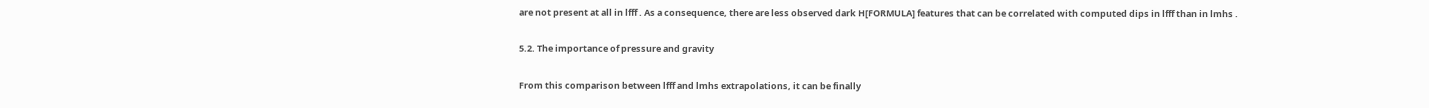are not present at all in lfff . As a consequence, there are less observed dark H[FORMULA] features that can be correlated with computed dips in lfff than in lmhs .

5.2. The importance of pressure and gravity

From this comparison between lfff and lmhs extrapolations, it can be finally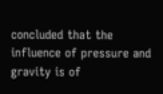concluded that the influence of pressure and gravity is of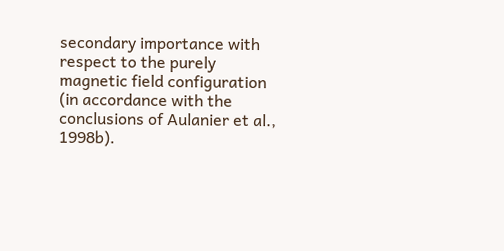secondary importance with respect to the purely magnetic field configuration (in accordance with the conclusions of Aulanier et al., 1998b).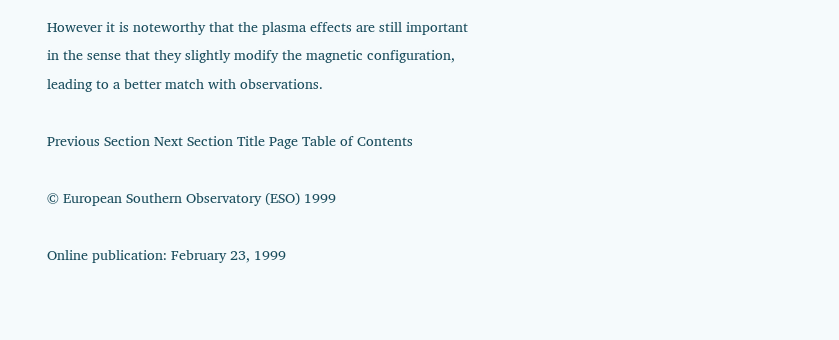However it is noteworthy that the plasma effects are still important in the sense that they slightly modify the magnetic configuration, leading to a better match with observations.

Previous Section Next Section Title Page Table of Contents

© European Southern Observatory (ESO) 1999

Online publication: February 23, 1999